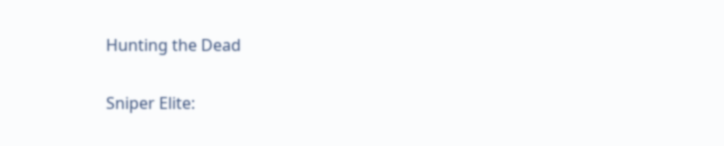Hunting the Dead

Sniper Elite: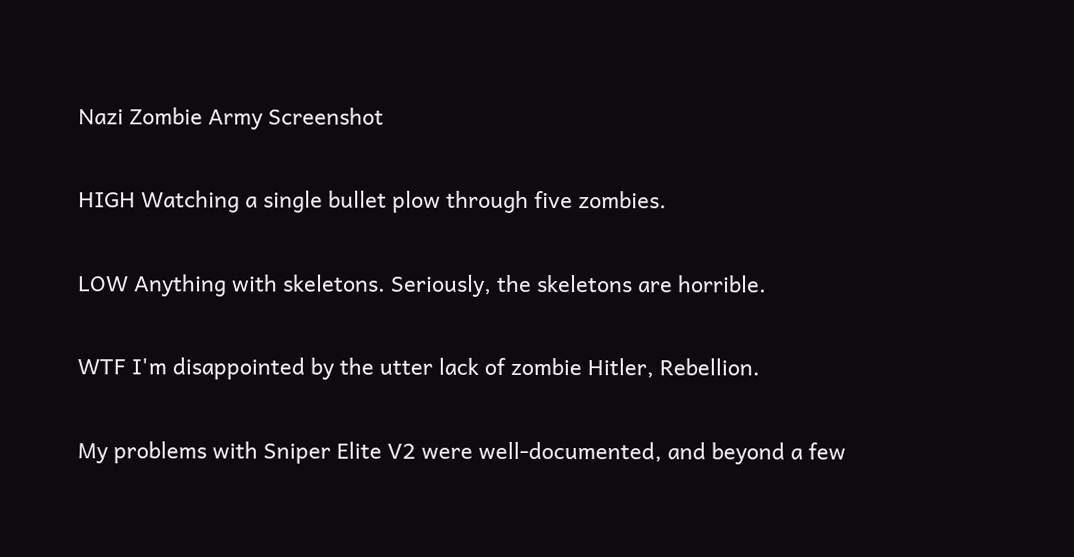Nazi Zombie Army Screenshot

HIGH Watching a single bullet plow through five zombies.

LOW Anything with skeletons. Seriously, the skeletons are horrible.

WTF I'm disappointed by the utter lack of zombie Hitler, Rebellion.

My problems with Sniper Elite V2 were well-documented, and beyond a few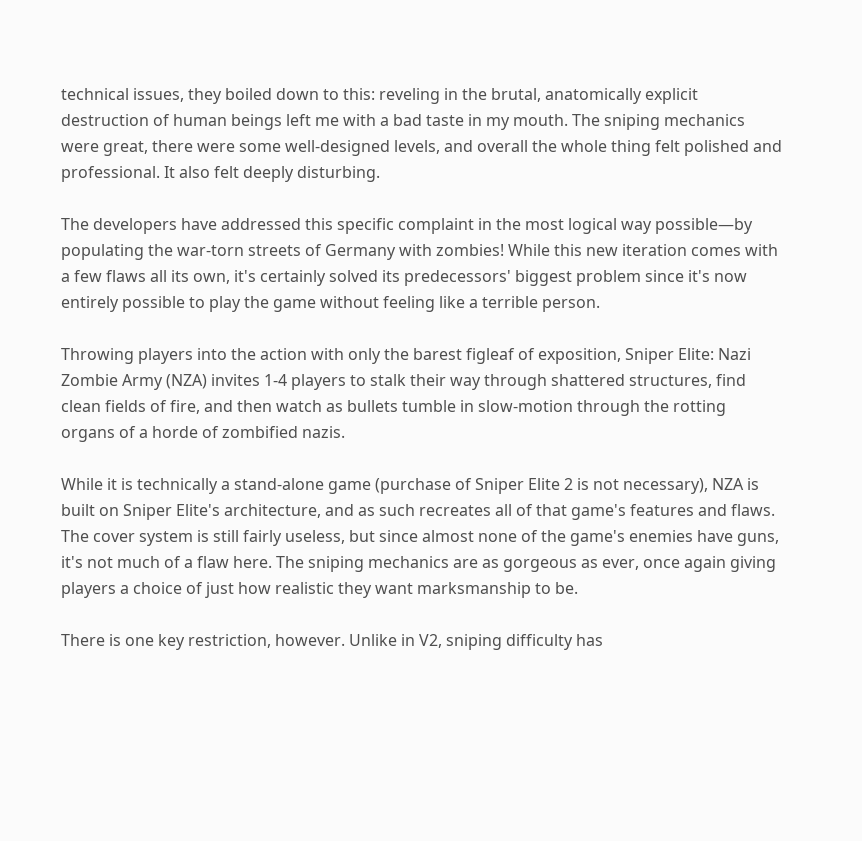technical issues, they boiled down to this: reveling in the brutal, anatomically explicit destruction of human beings left me with a bad taste in my mouth. The sniping mechanics were great, there were some well-designed levels, and overall the whole thing felt polished and professional. It also felt deeply disturbing.

The developers have addressed this specific complaint in the most logical way possible—by populating the war-torn streets of Germany with zombies! While this new iteration comes with a few flaws all its own, it's certainly solved its predecessors' biggest problem since it's now entirely possible to play the game without feeling like a terrible person.

Throwing players into the action with only the barest figleaf of exposition, Sniper Elite: Nazi Zombie Army (NZA) invites 1-4 players to stalk their way through shattered structures, find clean fields of fire, and then watch as bullets tumble in slow-motion through the rotting organs of a horde of zombified nazis.

While it is technically a stand-alone game (purchase of Sniper Elite 2 is not necessary), NZA is built on Sniper Elite's architecture, and as such recreates all of that game's features and flaws. The cover system is still fairly useless, but since almost none of the game's enemies have guns, it's not much of a flaw here. The sniping mechanics are as gorgeous as ever, once again giving players a choice of just how realistic they want marksmanship to be.

There is one key restriction, however. Unlike in V2, sniping difficulty has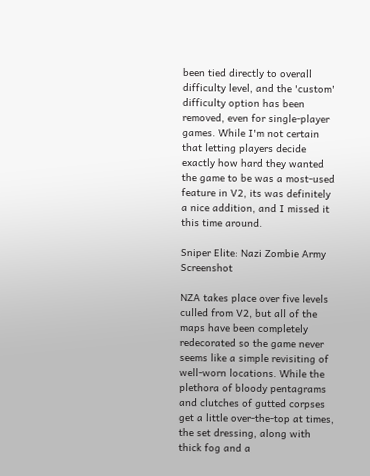been tied directly to overall difficulty level, and the 'custom' difficulty option has been removed, even for single-player games. While I'm not certain that letting players decide exactly how hard they wanted the game to be was a most-used feature in V2, its was definitely a nice addition, and I missed it this time around.

Sniper Elite: Nazi Zombie Army Screenshot

NZA takes place over five levels culled from V2, but all of the maps have been completely redecorated so the game never seems like a simple revisiting of well-worn locations. While the plethora of bloody pentagrams and clutches of gutted corpses get a little over-the-top at times, the set dressing, along with thick fog and a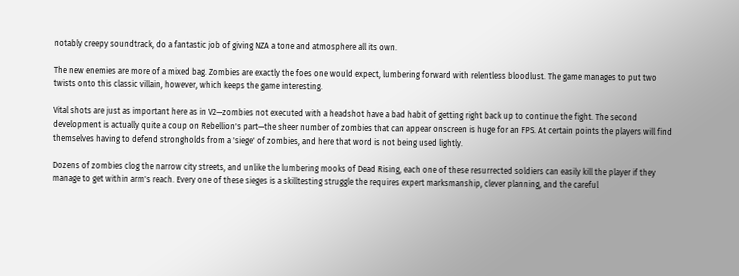notably creepy soundtrack, do a fantastic job of giving NZA a tone and atmosphere all its own.

The new enemies are more of a mixed bag. Zombies are exactly the foes one would expect, lumbering forward with relentless bloodlust. The game manages to put two twists onto this classic villain, however, which keeps the game interesting.

Vital shots are just as important here as in V2—zombies not executed with a headshot have a bad habit of getting right back up to continue the fight. The second development is actually quite a coup on Rebellion's part—the sheer number of zombies that can appear onscreen is huge for an FPS. At certain points the players will find themselves having to defend strongholds from a 'siege' of zombies, and here that word is not being used lightly.

Dozens of zombies clog the narrow city streets, and unlike the lumbering mooks of Dead Rising, each one of these resurrected soldiers can easily kill the player if they manage to get within arm's reach. Every one of these sieges is a skilltesting struggle the requires expert marksmanship, clever planning, and the careful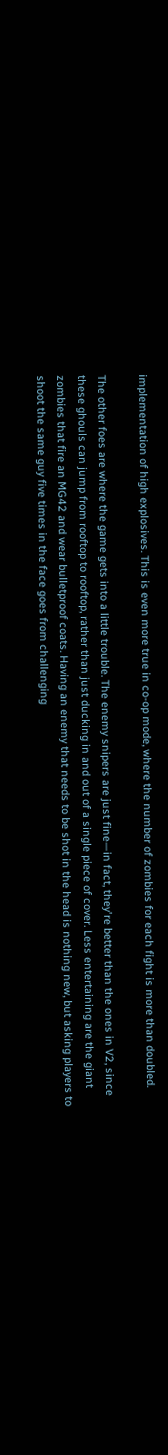implementation of high explosives. This is even more true in co-op mode, where the number of zombies for each fight is more than doubled.

The other foes are where the game gets into a little trouble. The enemy snipers are just fine—in fact, they're better than the ones in V2, since these ghouls can jump from rooftop to rooftop, rather than just ducking in and out of a single piece of cover. Less entertaining are the giant zombies that fire an MG42 and wear bulletproof coats. Having an enemy that needs to be shot in the head is nothing new, but asking players to shoot the same guy five times in the face goes from challenging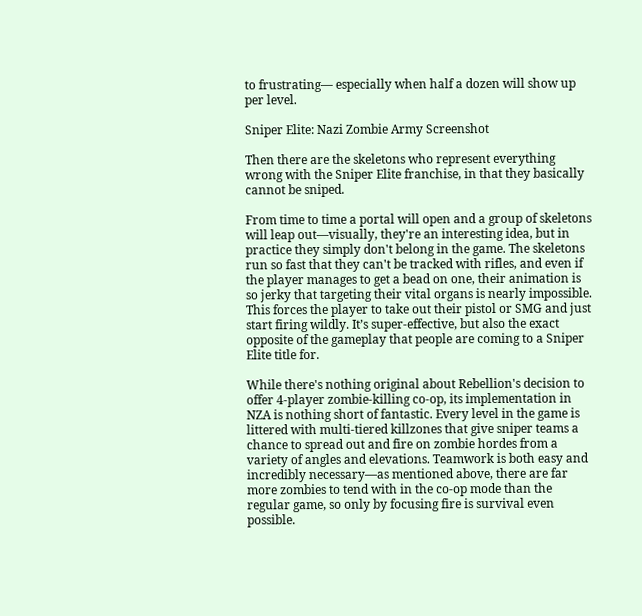to frustrating— especially when half a dozen will show up per level.

Sniper Elite: Nazi Zombie Army Screenshot

Then there are the skeletons who represent everything wrong with the Sniper Elite franchise, in that they basically cannot be sniped.

From time to time a portal will open and a group of skeletons will leap out—visually, they're an interesting idea, but in practice they simply don't belong in the game. The skeletons run so fast that they can't be tracked with rifles, and even if the player manages to get a bead on one, their animation is so jerky that targeting their vital organs is nearly impossible. This forces the player to take out their pistol or SMG and just start firing wildly. It’s super-effective, but also the exact opposite of the gameplay that people are coming to a Sniper Elite title for.

While there's nothing original about Rebellion's decision to offer 4-player zombie-killing co-op, its implementation in NZA is nothing short of fantastic. Every level in the game is littered with multi-tiered killzones that give sniper teams a chance to spread out and fire on zombie hordes from a variety of angles and elevations. Teamwork is both easy and incredibly necessary—as mentioned above, there are far more zombies to tend with in the co-op mode than the regular game, so only by focusing fire is survival even possible.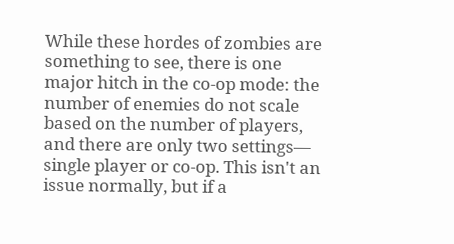While these hordes of zombies are something to see, there is one major hitch in the co-op mode: the number of enemies do not scale based on the number of players, and there are only two settings— single player or co-op. This isn't an issue normally, but if a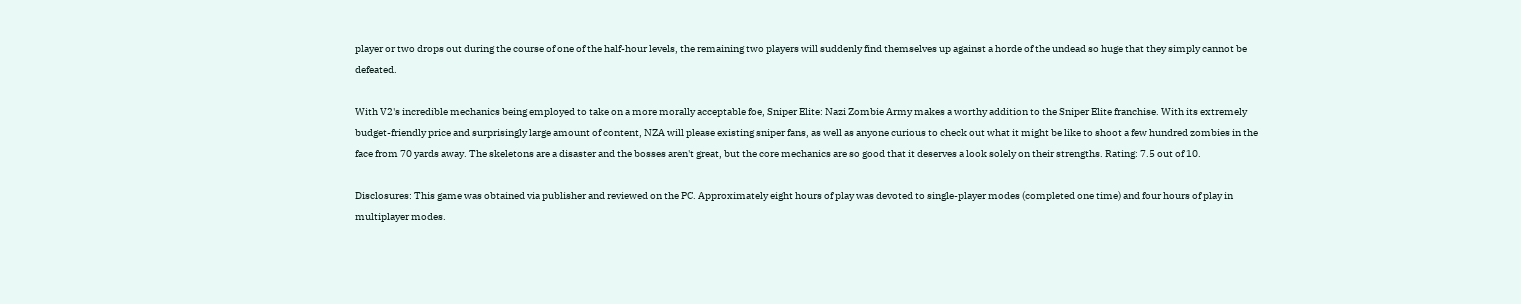player or two drops out during the course of one of the half-hour levels, the remaining two players will suddenly find themselves up against a horde of the undead so huge that they simply cannot be defeated.

With V2's incredible mechanics being employed to take on a more morally acceptable foe, Sniper Elite: Nazi Zombie Army makes a worthy addition to the Sniper Elite franchise. With its extremely budget-friendly price and surprisingly large amount of content, NZA will please existing sniper fans, as well as anyone curious to check out what it might be like to shoot a few hundred zombies in the face from 70 yards away. The skeletons are a disaster and the bosses aren't great, but the core mechanics are so good that it deserves a look solely on their strengths. Rating: 7.5 out of 10.

Disclosures: This game was obtained via publisher and reviewed on the PC. Approximately eight hours of play was devoted to single-player modes (completed one time) and four hours of play in multiplayer modes.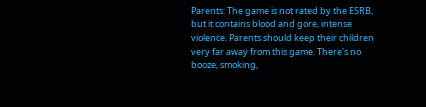Parents: The game is not rated by the ESRB, but it contains blood and gore, intense violence. Parents should keep their children very far away from this game. There's no booze, smoking,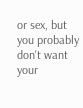or sex, but you probably don't want your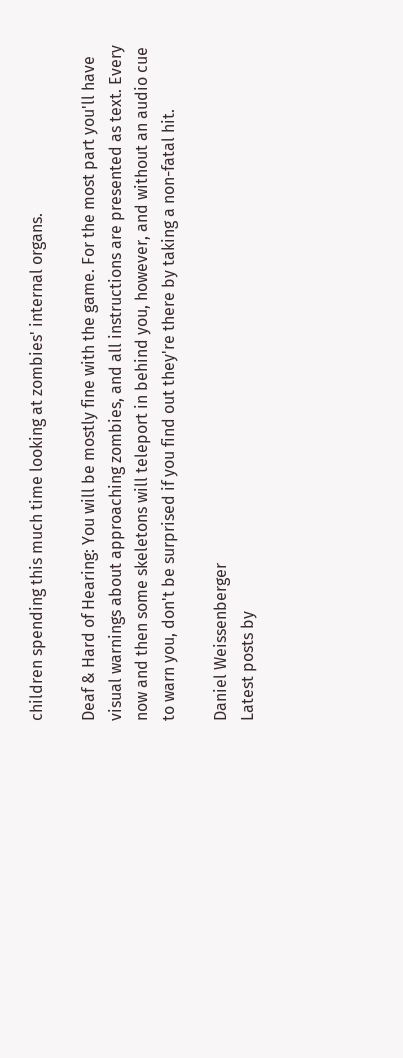children spending this much time looking at zombies' internal organs.

Deaf & Hard of Hearing: You will be mostly fine with the game. For the most part you'll have visual warnings about approaching zombies, and all instructions are presented as text. Every now and then some skeletons will teleport in behind you, however, and without an audio cue to warn you, don't be surprised if you find out they're there by taking a non-fatal hit.

Daniel Weissenberger
Latest posts by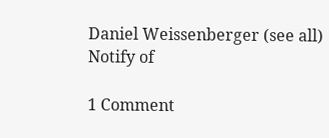Daniel Weissenberger (see all)
Notify of

1 Comment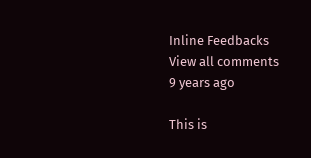Inline Feedbacks
View all comments
9 years ago

This is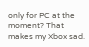only for PC at the moment? That makes my Xbox sad.